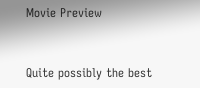Movie Preview


Quite possibly the best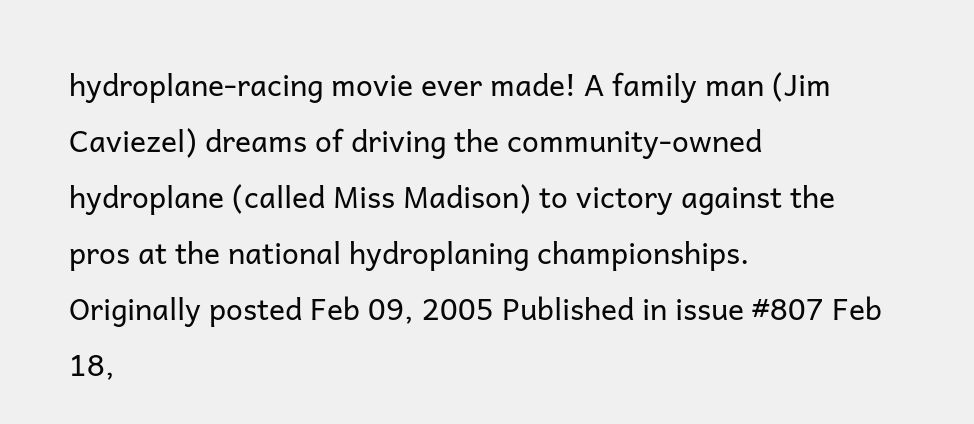hydroplane-racing movie ever made! A family man (Jim Caviezel) dreams of driving the community-owned hydroplane (called Miss Madison) to victory against the pros at the national hydroplaning championships.
Originally posted Feb 09, 2005 Published in issue #807 Feb 18,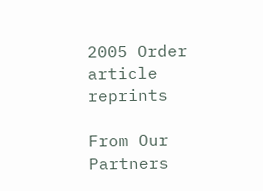2005 Order article reprints

From Our Partners